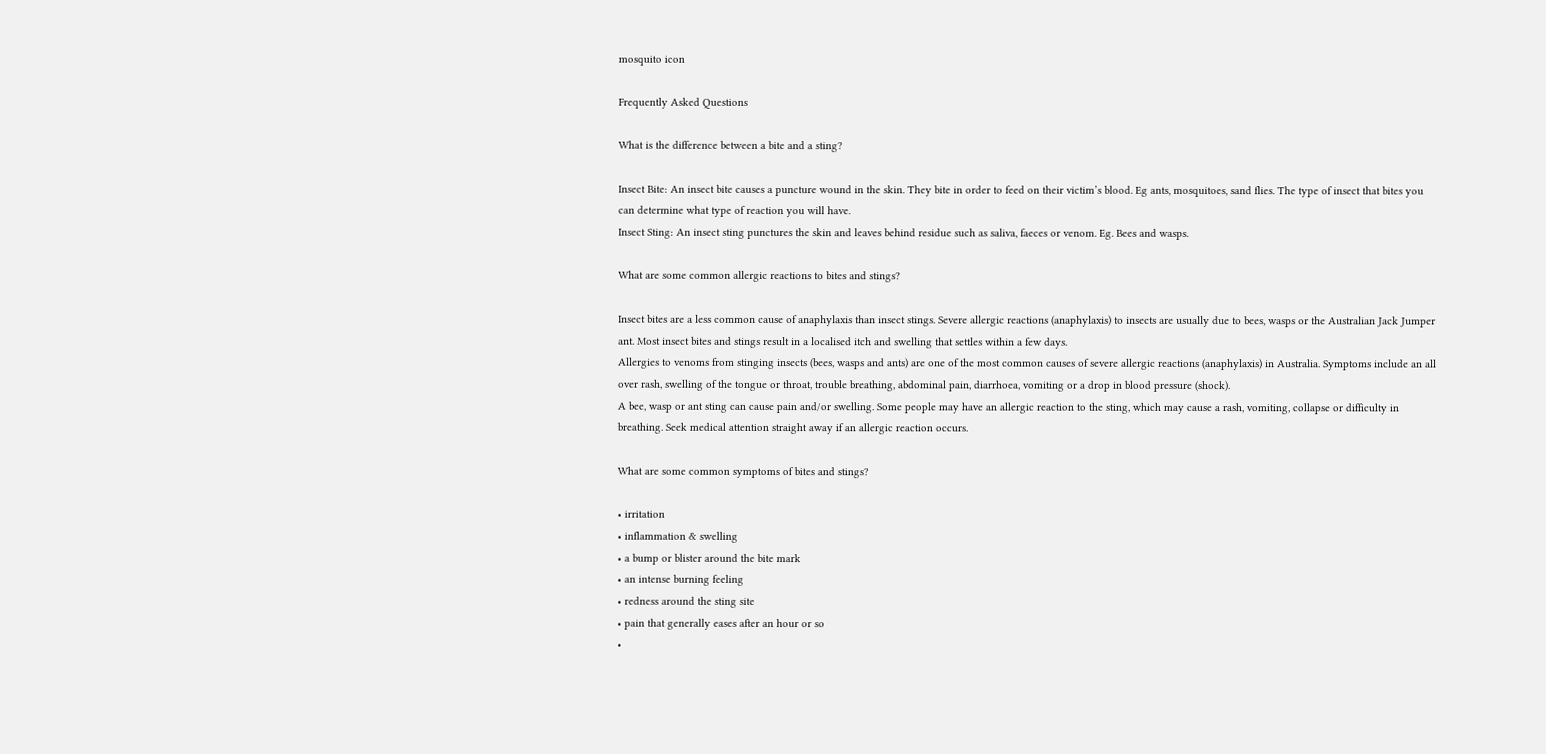mosquito icon

Frequently Asked Questions

What is the difference between a bite and a sting?

Insect Bite: An insect bite causes a puncture wound in the skin. They bite in order to feed on their victim’s blood. Eg ants, mosquitoes, sand flies. The type of insect that bites you can determine what type of reaction you will have.
Insect Sting: An insect sting punctures the skin and leaves behind residue such as saliva, faeces or venom. Eg. Bees and wasps.

What are some common allergic reactions to bites and stings?

Insect bites are a less common cause of anaphylaxis than insect stings. Severe allergic reactions (anaphylaxis) to insects are usually due to bees, wasps or the Australian Jack Jumper ant. Most insect bites and stings result in a localised itch and swelling that settles within a few days.
Allergies to venoms from stinging insects (bees, wasps and ants) are one of the most common causes of severe allergic reactions (anaphylaxis) in Australia. Symptoms include an all over rash, swelling of the tongue or throat, trouble breathing, abdominal pain, diarrhoea, vomiting or a drop in blood pressure (shock).
A bee, wasp or ant sting can cause pain and/or swelling. Some people may have an allergic reaction to the sting, which may cause a rash, vomiting, collapse or difficulty in breathing. Seek medical attention straight away if an allergic reaction occurs.

What are some common symptoms of bites and stings?

• irritation
• inflammation & swelling
• a bump or blister around the bite mark
• an intense burning feeling
• redness around the sting site
• pain that generally eases after an hour or so
•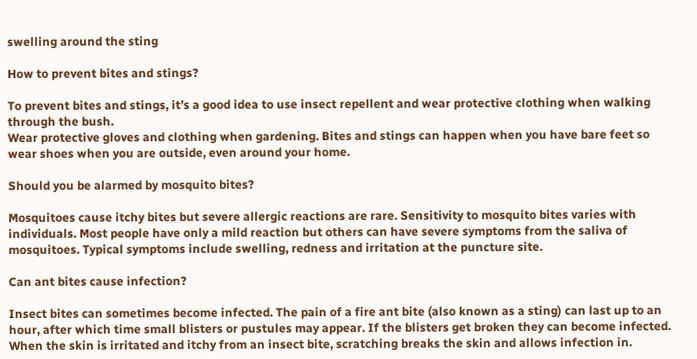swelling around the sting

How to prevent bites and stings?

To prevent bites and stings, it’s a good idea to use insect repellent and wear protective clothing when walking through the bush.
Wear protective gloves and clothing when gardening. Bites and stings can happen when you have bare feet so wear shoes when you are outside, even around your home.

Should you be alarmed by mosquito bites?

Mosquitoes cause itchy bites but severe allergic reactions are rare. Sensitivity to mosquito bites varies with individuals. Most people have only a mild reaction but others can have severe symptoms from the saliva of mosquitoes. Typical symptoms include swelling, redness and irritation at the puncture site.

Can ant bites cause infection?

Insect bites can sometimes become infected. The pain of a fire ant bite (also known as a sting) can last up to an hour, after which time small blisters or pustules may appear. If the blisters get broken they can become infected. When the skin is irritated and itchy from an insect bite, scratching breaks the skin and allows infection in.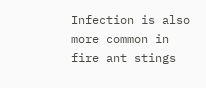Infection is also more common in fire ant stings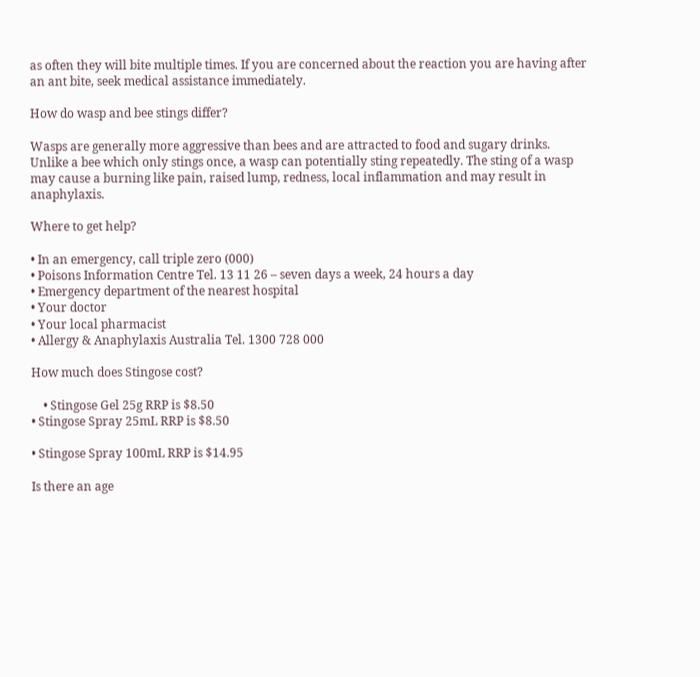as often they will bite multiple times. If you are concerned about the reaction you are having after an ant bite, seek medical assistance immediately.

How do wasp and bee stings differ?

Wasps are generally more aggressive than bees and are attracted to food and sugary drinks.
Unlike a bee which only stings once, a wasp can potentially sting repeatedly. The sting of a wasp may cause a burning like pain, raised lump, redness, local inflammation and may result in anaphylaxis.

Where to get help?

• In an emergency, call triple zero (000)
• Poisons Information Centre Tel. 13 11 26 – seven days a week, 24 hours a day
• Emergency department of the nearest hospital
• Your doctor
• Your local pharmacist
• Allergy & Anaphylaxis Australia Tel. 1300 728 000

How much does Stingose cost?

    • Stingose Gel 25g RRP is $8.50
• Stingose Spray 25mL RRP is $8.50

• Stingose Spray 100mL RRP is $14.95

Is there an age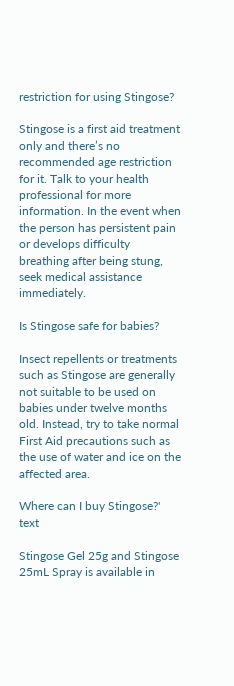restriction for using Stingose?

Stingose is a first aid treatment only and there’s no recommended age restriction for it. Talk to your health professional for more information. In the event when the person has persistent pain or develops difficulty breathing after being stung, seek medical assistance immediately.

Is Stingose safe for babies?

Insect repellents or treatments such as Stingose are generally not suitable to be used on babies under twelve months old. Instead, try to take normal First Aid precautions such as the use of water and ice on the affected area.

Where can I buy Stingose?' text

Stingose Gel 25g and Stingose 25mL Spray is available in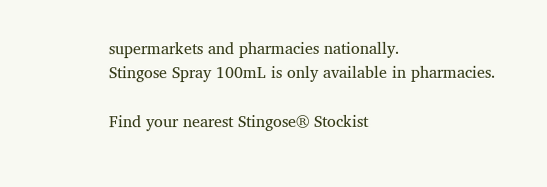supermarkets and pharmacies nationally.
Stingose Spray 100mL is only available in pharmacies.

Find your nearest Stingose® Stockist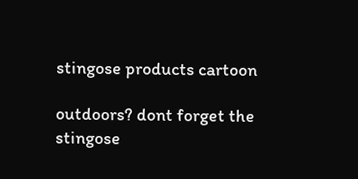stingose products cartoon

outdoors? dont forget the stingose